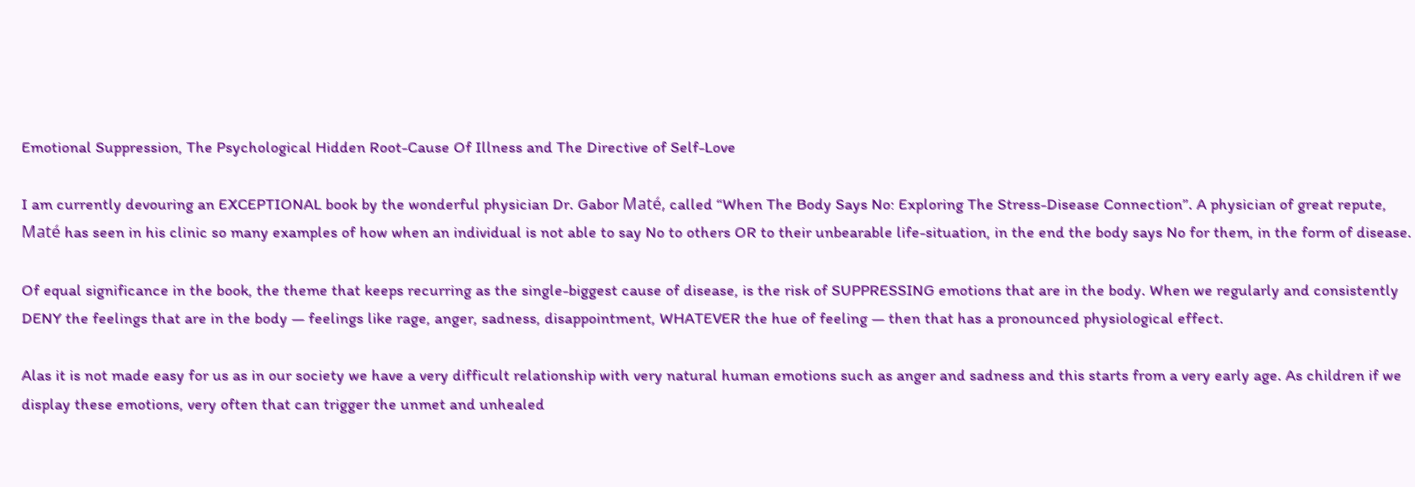Emotional Suppression, The Psychological Hidden Root-Cause Of Illness and The Directive of Self-Love

I am currently devouring an EXCEPTIONAL book by the wonderful physician Dr. Gabor Maté, called “When The Body Says No: Exploring The Stress-Disease Connection”. A physician of great repute, Maté has seen in his clinic so many examples of how when an individual is not able to say No to others OR to their unbearable life-situation, in the end the body says No for them, in the form of disease.

Of equal significance in the book, the theme that keeps recurring as the single-biggest cause of disease, is the risk of SUPPRESSING emotions that are in the body. When we regularly and consistently DENY the feelings that are in the body — feelings like rage, anger, sadness, disappointment, WHATEVER the hue of feeling — then that has a pronounced physiological effect.

Alas it is not made easy for us as in our society we have a very difficult relationship with very natural human emotions such as anger and sadness and this starts from a very early age. As children if we display these emotions, very often that can trigger the unmet and unhealed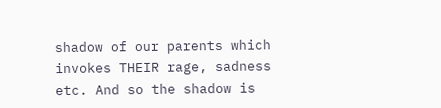shadow of our parents which invokes THEIR rage, sadness etc. And so the shadow is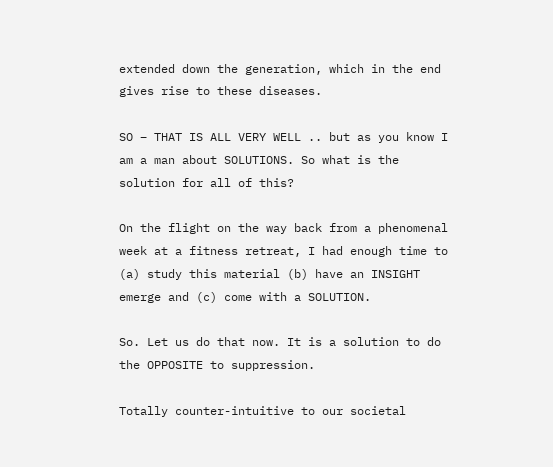extended down the generation, which in the end gives rise to these diseases.

SO – THAT IS ALL VERY WELL .. but as you know I am a man about SOLUTIONS. So what is the solution for all of this?

On the flight on the way back from a phenomenal week at a fitness retreat, I had enough time to (a) study this material (b) have an INSIGHT emerge and (c) come with a SOLUTION.

So. Let us do that now. It is a solution to do the OPPOSITE to suppression.

Totally counter-intuitive to our societal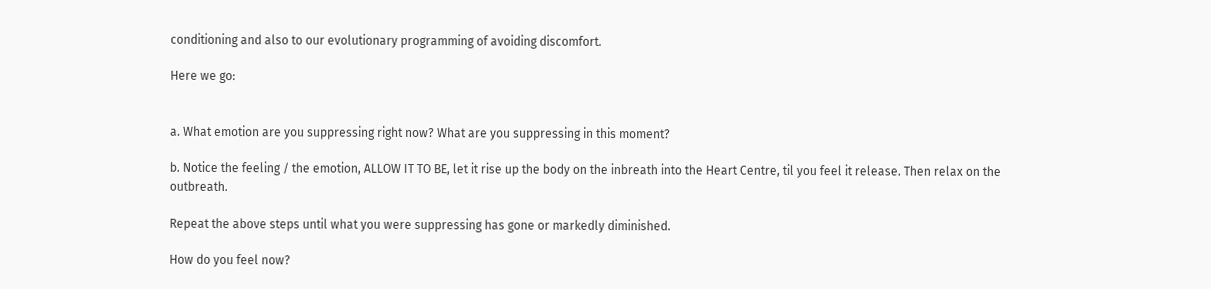conditioning and also to our evolutionary programming of avoiding discomfort.

Here we go:


a. What emotion are you suppressing right now? What are you suppressing in this moment?

b. Notice the feeling / the emotion, ALLOW IT TO BE, let it rise up the body on the inbreath into the Heart Centre, til you feel it release. Then relax on the outbreath.

Repeat the above steps until what you were suppressing has gone or markedly diminished.

How do you feel now?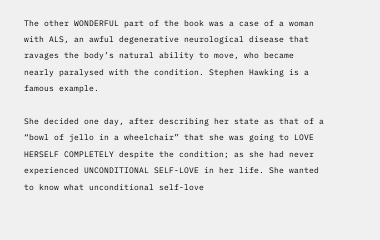The other WONDERFUL part of the book was a case of a woman with ALS, an awful degenerative neurological disease that ravages the body’s natural ability to move, who became nearly paralysed with the condition. Stephen Hawking is a famous example.

She decided one day, after describing her state as that of a “bowl of jello in a wheelchair” that she was going to LOVE HERSELF COMPLETELY despite the condition; as she had never experienced UNCONDITIONAL SELF-LOVE in her life. She wanted to know what unconditional self-love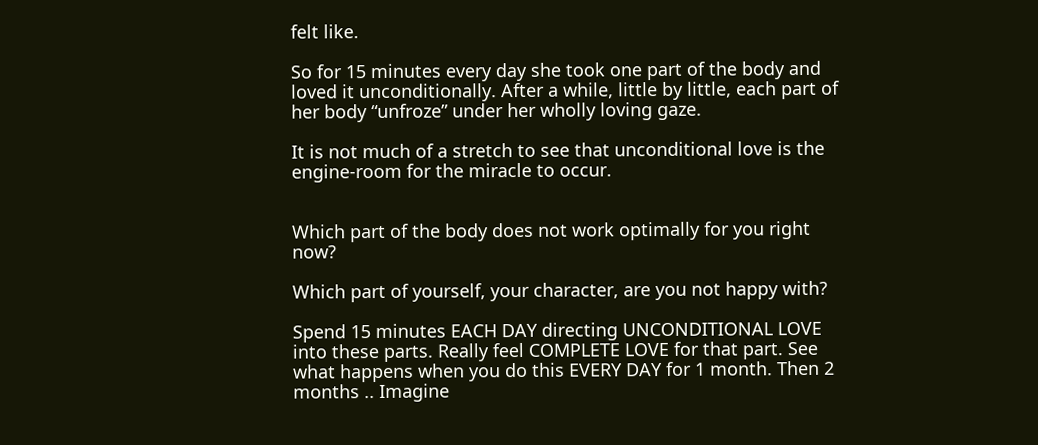felt like.

So for 15 minutes every day she took one part of the body and loved it unconditionally. After a while, little by little, each part of her body “unfroze” under her wholly loving gaze.

It is not much of a stretch to see that unconditional love is the engine-room for the miracle to occur.


Which part of the body does not work optimally for you right now?

Which part of yourself, your character, are you not happy with?

Spend 15 minutes EACH DAY directing UNCONDITIONAL LOVE into these parts. Really feel COMPLETE LOVE for that part. See what happens when you do this EVERY DAY for 1 month. Then 2 months .. Imagine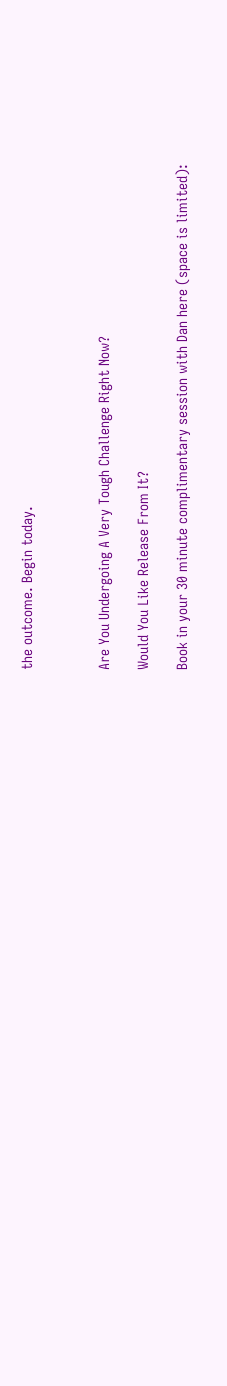the outcome. Begin today.



Are You Undergoing A Very Tough Challenge Right Now?

Would You Like Release From It?

Book in your 30 minute complimentary session with Dan here (space is limited):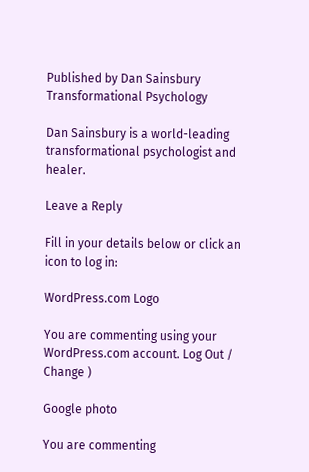Published by Dan Sainsbury Transformational Psychology

Dan Sainsbury is a world-leading transformational psychologist and healer.

Leave a Reply

Fill in your details below or click an icon to log in:

WordPress.com Logo

You are commenting using your WordPress.com account. Log Out /  Change )

Google photo

You are commenting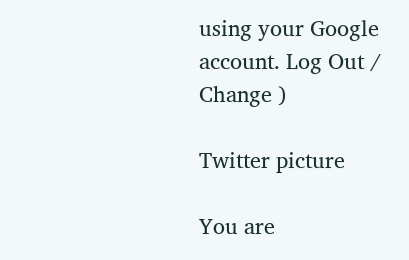using your Google account. Log Out /  Change )

Twitter picture

You are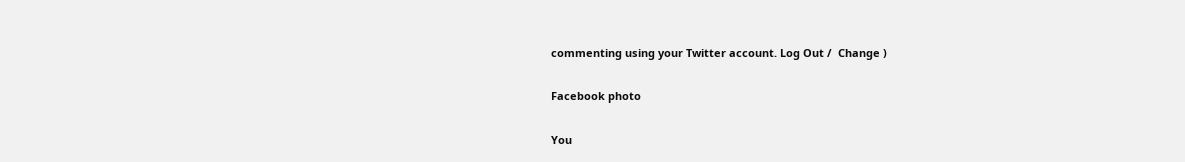commenting using your Twitter account. Log Out /  Change )

Facebook photo

You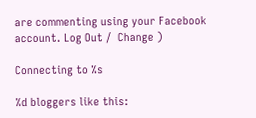are commenting using your Facebook account. Log Out /  Change )

Connecting to %s

%d bloggers like this: